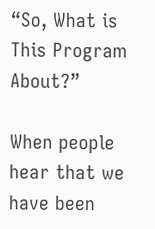“So, What is This Program About?”

When people hear that we have been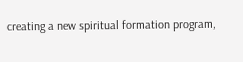creating a new spiritual formation program,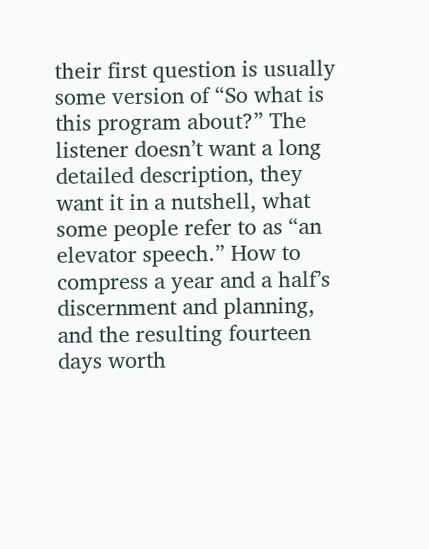their first question is usually some version of “So what is this program about?” The listener doesn’t want a long detailed description, they want it in a nutshell, what some people refer to as “an elevator speech.” How to compress a year and a half’s discernment and planning, and the resulting fourteen days worth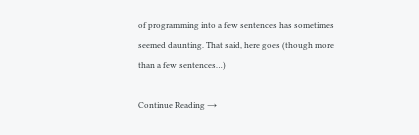of programming into a few sentences has sometimes seemed daunting. That said, here goes (though more than a few sentences…)

Continue Reading →